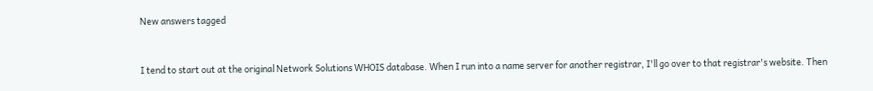New answers tagged


I tend to start out at the original Network Solutions WHOIS database. When I run into a name server for another registrar, I'll go over to that registrar's website. Then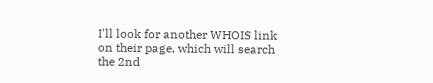I'll look for another WHOIS link on their page, which will search the 2nd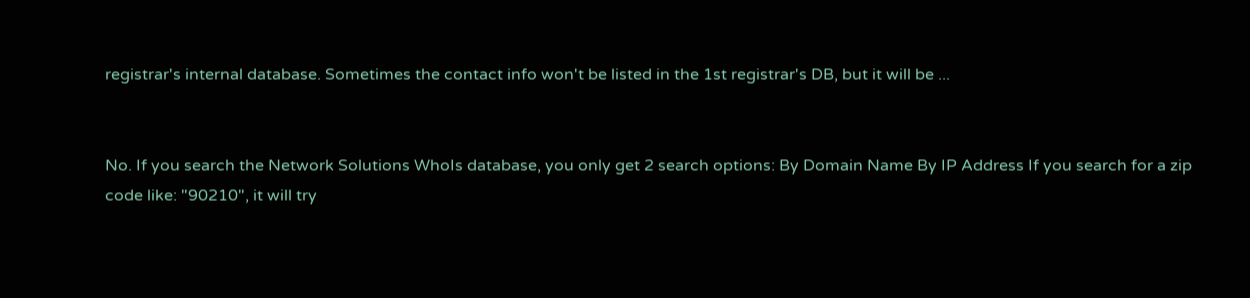registrar's internal database. Sometimes the contact info won't be listed in the 1st registrar's DB, but it will be ...


No. If you search the Network Solutions WhoIs database, you only get 2 search options: By Domain Name By IP Address If you search for a zip code like: "90210", it will try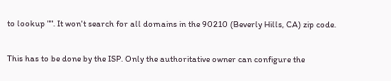to lookup "". It won't search for all domains in the 90210 (Beverly Hills, CA) zip code.


This has to be done by the ISP. Only the authoritative owner can configure the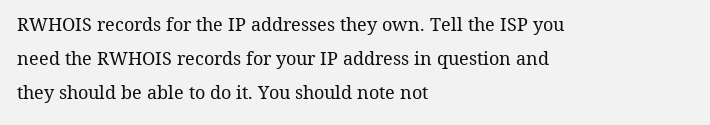RWHOIS records for the IP addresses they own. Tell the ISP you need the RWHOIS records for your IP address in question and they should be able to do it. You should note not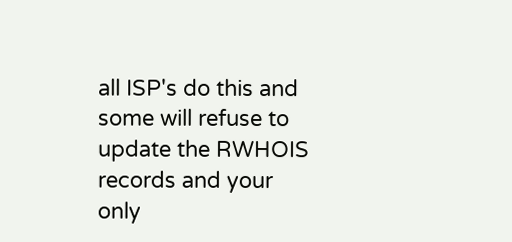all ISP's do this and some will refuse to update the RWHOIS records and your only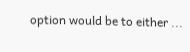option would be to either ...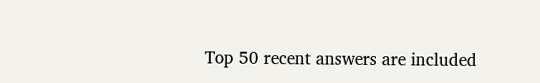Top 50 recent answers are included